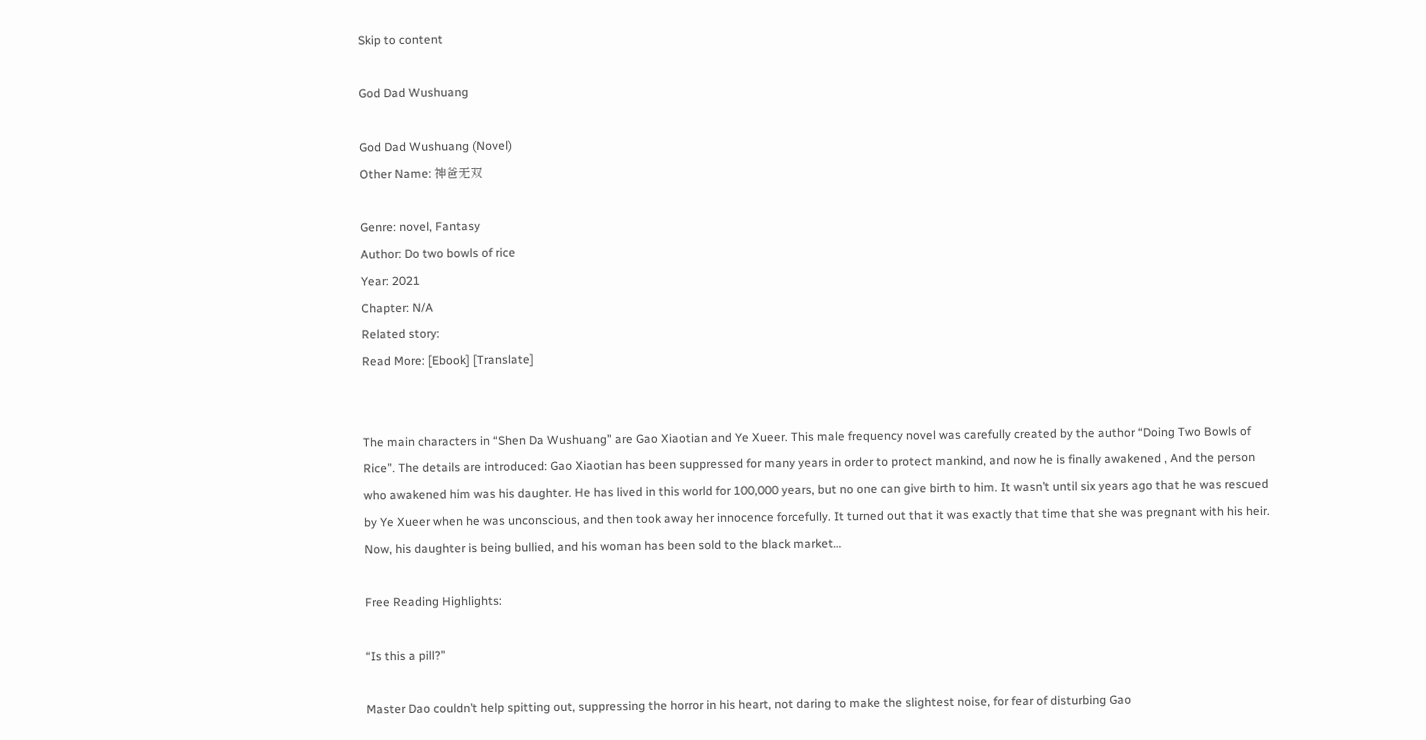Skip to content

God Dad Wushuang

God Dad Wushuang (Novel)
Other Name: 神爸无双

Genre: novel, Fantasy
Author: Do two bowls of rice
Year: 2021
Chapter: N/A
Related story:
Read More: [Ebook] [Translate]


The main characters in “Shen Da Wushuang” are Gao Xiaotian and Ye Xueer. This male frequency novel was carefully created by the author “Doing Two Bowls of Rice”. The details are introduced: Gao Xiaotian has been suppressed for many years in order to protect mankind, and now he is finally awakened , And the person who awakened him was his daughter. He has lived in this world for 100,000 years, but no one can give birth to him. It wasn’t until six years ago that he was rescued by Ye Xueer when he was unconscious, and then took away her innocence forcefully. It turned out that it was exactly that time that she was pregnant with his heir. Now, his daughter is being bullied, and his woman has been sold to the black market…

Free Reading Highlights:

“Is this a pill?”

Master Dao couldn’t help spitting out, suppressing the horror in his heart, not daring to make the slightest noise, for fear of disturbing Gao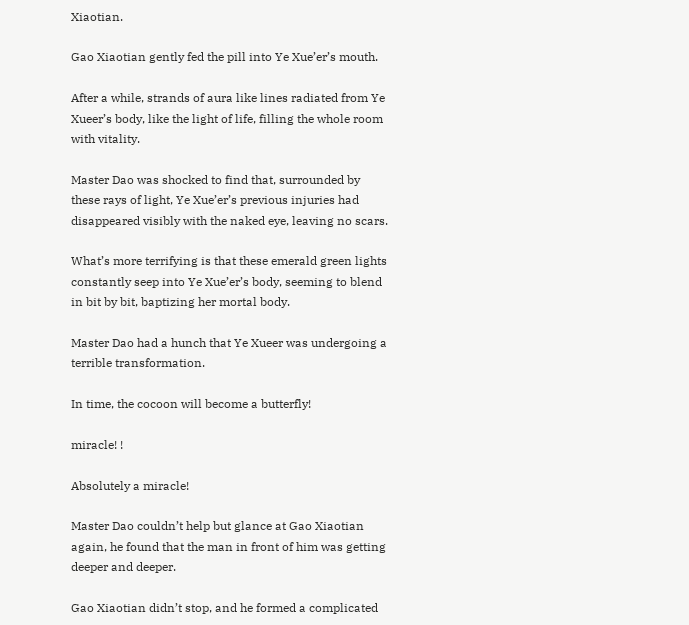Xiaotian.

Gao Xiaotian gently fed the pill into Ye Xue’er’s mouth.

After a while, strands of aura like lines radiated from Ye Xueer’s body, like the light of life, filling the whole room with vitality.

Master Dao was shocked to find that, surrounded by these rays of light, Ye Xue’er’s previous injuries had disappeared visibly with the naked eye, leaving no scars.

What’s more terrifying is that these emerald green lights constantly seep into Ye Xue’er’s body, seeming to blend in bit by bit, baptizing her mortal body.

Master Dao had a hunch that Ye Xueer was undergoing a terrible transformation.

In time, the cocoon will become a butterfly!

miracle! !

Absolutely a miracle!

Master Dao couldn’t help but glance at Gao Xiaotian again, he found that the man in front of him was getting deeper and deeper.

Gao Xiaotian didn’t stop, and he formed a complicated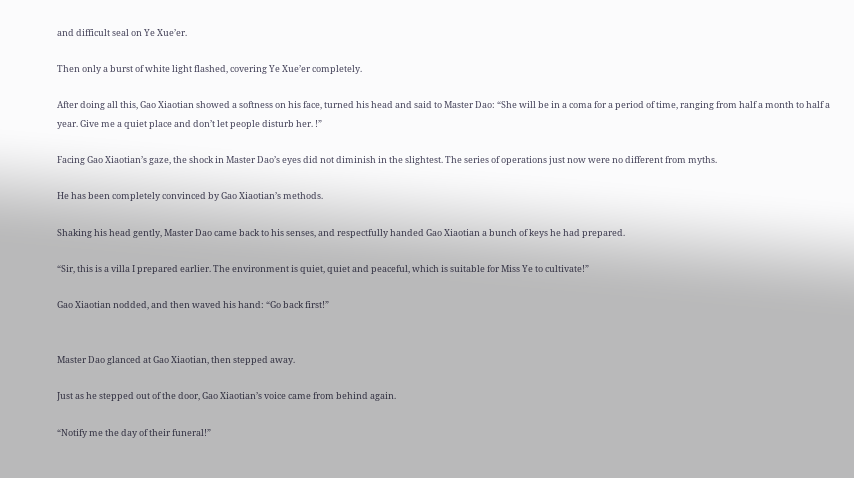and difficult seal on Ye Xue’er.

Then only a burst of white light flashed, covering Ye Xue’er completely.

After doing all this, Gao Xiaotian showed a softness on his face, turned his head and said to Master Dao: “She will be in a coma for a period of time, ranging from half a month to half a year. Give me a quiet place and don’t let people disturb her. !”

Facing Gao Xiaotian’s gaze, the shock in Master Dao’s eyes did not diminish in the slightest. The series of operations just now were no different from myths.

He has been completely convinced by Gao Xiaotian’s methods.

Shaking his head gently, Master Dao came back to his senses, and respectfully handed Gao Xiaotian a bunch of keys he had prepared.

“Sir, this is a villa I prepared earlier. The environment is quiet, quiet and peaceful, which is suitable for Miss Ye to cultivate!”

Gao Xiaotian nodded, and then waved his hand: “Go back first!”


Master Dao glanced at Gao Xiaotian, then stepped away.

Just as he stepped out of the door, Gao Xiaotian’s voice came from behind again.

“Notify me the day of their funeral!”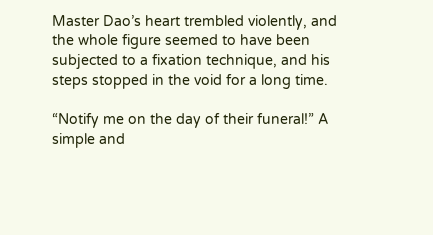Master Dao’s heart trembled violently, and the whole figure seemed to have been subjected to a fixation technique, and his steps stopped in the void for a long time.

“Notify me on the day of their funeral!” A simple and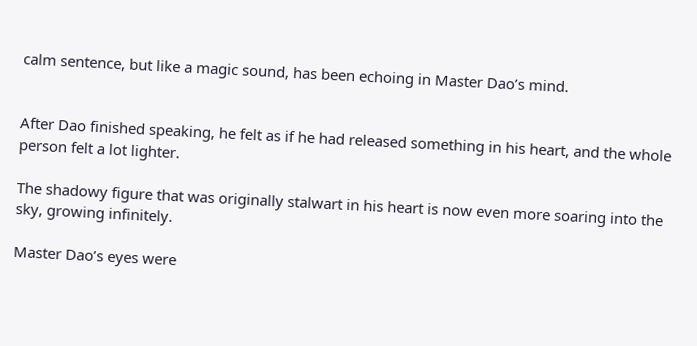calm sentence, but like a magic sound, has been echoing in Master Dao’s mind.


After Dao finished speaking, he felt as if he had released something in his heart, and the whole person felt a lot lighter.

The shadowy figure that was originally stalwart in his heart is now even more soaring into the sky, growing infinitely.

Master Dao’s eyes were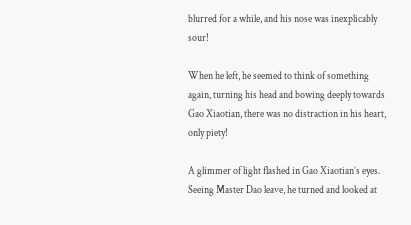blurred for a while, and his nose was inexplicably sour!

When he left, he seemed to think of something again, turning his head and bowing deeply towards Gao Xiaotian, there was no distraction in his heart, only piety!

A glimmer of light flashed in Gao Xiaotian’s eyes. Seeing Master Dao leave, he turned and looked at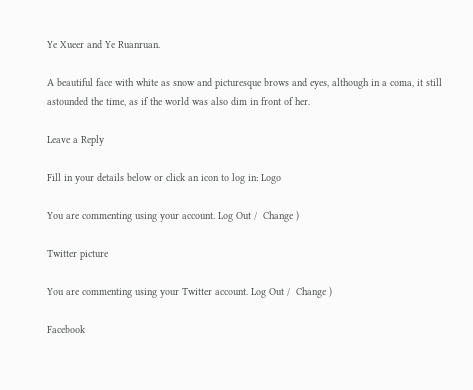Ye Xueer and Ye Ruanruan.

A beautiful face with white as snow and picturesque brows and eyes, although in a coma, it still astounded the time, as if the world was also dim in front of her.

Leave a Reply

Fill in your details below or click an icon to log in: Logo

You are commenting using your account. Log Out /  Change )

Twitter picture

You are commenting using your Twitter account. Log Out /  Change )

Facebook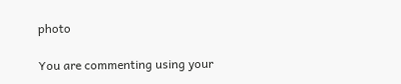photo

You are commenting using your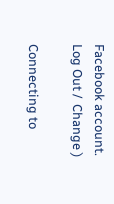Facebook account. Log Out /  Change )

Connecting to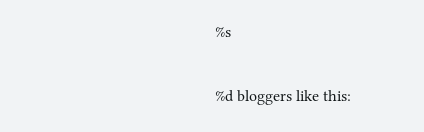%s

%d bloggers like this: